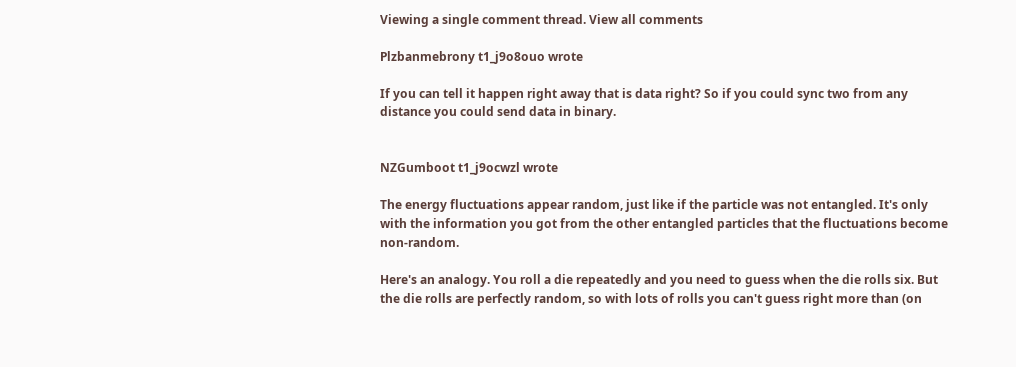Viewing a single comment thread. View all comments

Plzbanmebrony t1_j9o8ouo wrote

If you can tell it happen right away that is data right? So if you could sync two from any distance you could send data in binary.


NZGumboot t1_j9ocwzl wrote

The energy fluctuations appear random, just like if the particle was not entangled. It's only with the information you got from the other entangled particles that the fluctuations become non-random.

Here's an analogy. You roll a die repeatedly and you need to guess when the die rolls six. But the die rolls are perfectly random, so with lots of rolls you can't guess right more than (on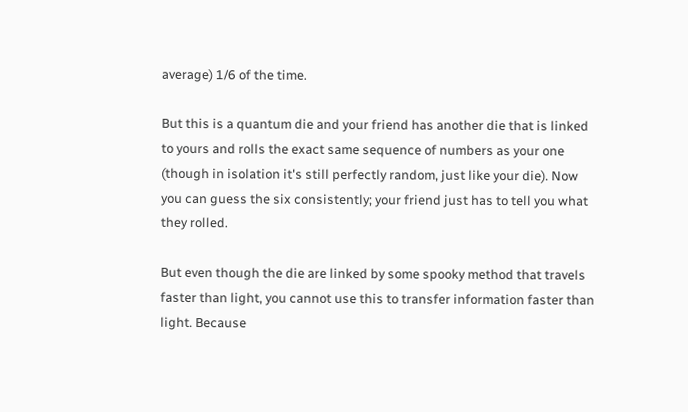average) 1/6 of the time.

But this is a quantum die and your friend has another die that is linked to yours and rolls the exact same sequence of numbers as your one (though in isolation it's still perfectly random, just like your die). Now you can guess the six consistently; your friend just has to tell you what they rolled.

But even though the die are linked by some spooky method that travels faster than light, you cannot use this to transfer information faster than light. Because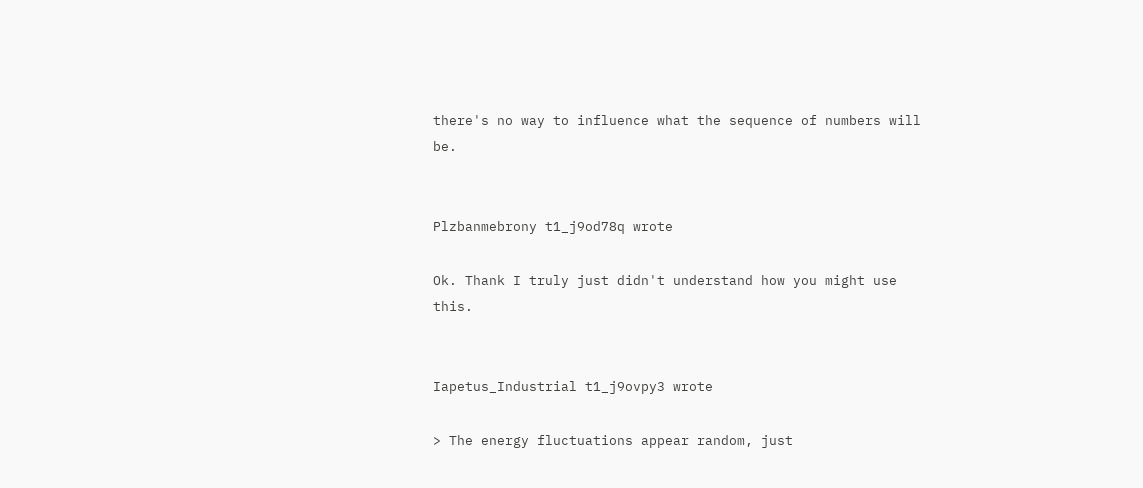there's no way to influence what the sequence of numbers will be.


Plzbanmebrony t1_j9od78q wrote

Ok. Thank I truly just didn't understand how you might use this.


Iapetus_Industrial t1_j9ovpy3 wrote

> The energy fluctuations appear random, just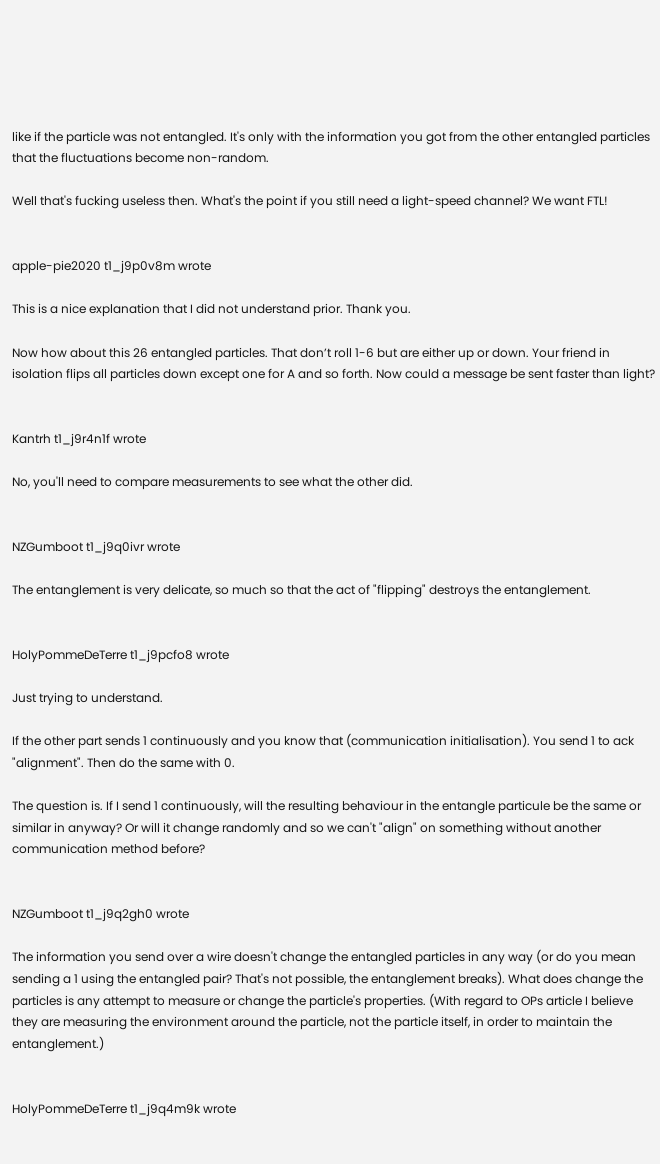like if the particle was not entangled. It's only with the information you got from the other entangled particles that the fluctuations become non-random.

Well that's fucking useless then. What's the point if you still need a light-speed channel? We want FTL!


apple-pie2020 t1_j9p0v8m wrote

This is a nice explanation that I did not understand prior. Thank you.

Now how about this 26 entangled particles. That don’t roll 1-6 but are either up or down. Your friend in isolation flips all particles down except one for A and so forth. Now could a message be sent faster than light?


Kantrh t1_j9r4n1f wrote

No, you'll need to compare measurements to see what the other did.


NZGumboot t1_j9q0ivr wrote

The entanglement is very delicate, so much so that the act of "flipping" destroys the entanglement.


HolyPommeDeTerre t1_j9pcfo8 wrote

Just trying to understand.

If the other part sends 1 continuously and you know that (communication initialisation). You send 1 to ack "alignment". Then do the same with 0.

The question is. If I send 1 continuously, will the resulting behaviour in the entangle particule be the same or similar in anyway? Or will it change randomly and so we can't "align" on something without another communication method before?


NZGumboot t1_j9q2gh0 wrote

The information you send over a wire doesn't change the entangled particles in any way (or do you mean sending a 1 using the entangled pair? That's not possible, the entanglement breaks). What does change the particles is any attempt to measure or change the particle's properties. (With regard to OPs article I believe they are measuring the environment around the particle, not the particle itself, in order to maintain the entanglement.)


HolyPommeDeTerre t1_j9q4m9k wrote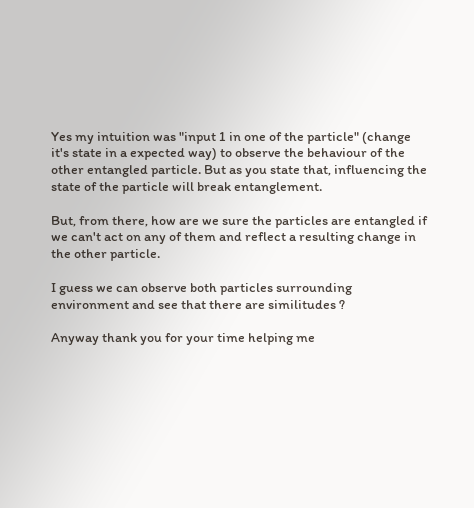Yes my intuition was "input 1 in one of the particle" (change it's state in a expected way) to observe the behaviour of the other entangled particle. But as you state that, influencing the state of the particle will break entanglement.

But, from there, how are we sure the particles are entangled if we can't act on any of them and reflect a resulting change in the other particle.

I guess we can observe both particles surrounding environment and see that there are similitudes ?

Anyway thank you for your time helping me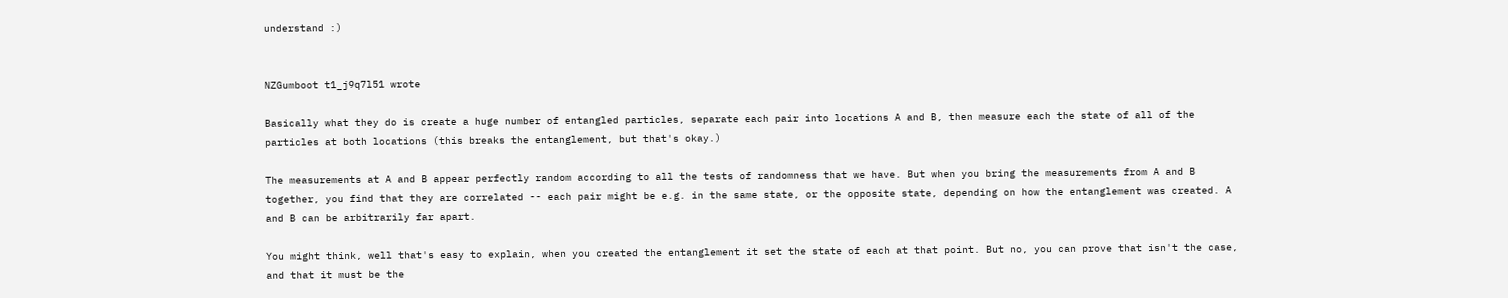understand :)


NZGumboot t1_j9q7l51 wrote

Basically what they do is create a huge number of entangled particles, separate each pair into locations A and B, then measure each the state of all of the particles at both locations (this breaks the entanglement, but that's okay.)

The measurements at A and B appear perfectly random according to all the tests of randomness that we have. But when you bring the measurements from A and B together, you find that they are correlated -- each pair might be e.g. in the same state, or the opposite state, depending on how the entanglement was created. A and B can be arbitrarily far apart.

You might think, well that's easy to explain, when you created the entanglement it set the state of each at that point. But no, you can prove that isn't the case, and that it must be the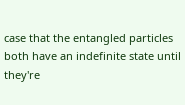case that the entangled particles both have an indefinite state until they're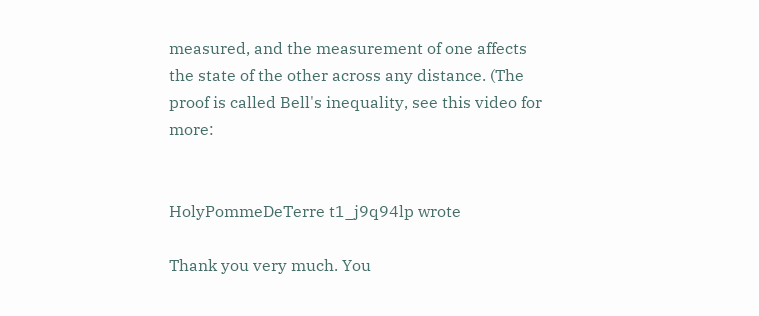measured, and the measurement of one affects the state of the other across any distance. (The proof is called Bell's inequality, see this video for more:


HolyPommeDeTerre t1_j9q94lp wrote

Thank you very much. You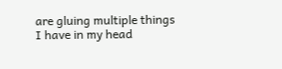are gluing multiple things I have in my head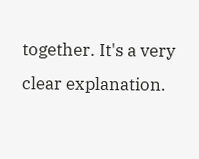together. It's a very clear explanation.